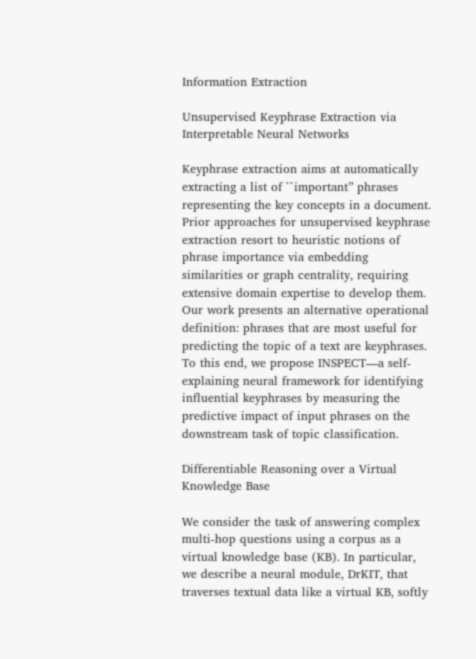Information Extraction

Unsupervised Keyphrase Extraction via Interpretable Neural Networks

Keyphrase extraction aims at automatically extracting a list of ``important” phrases representing the key concepts in a document. Prior approaches for unsupervised keyphrase extraction resort to heuristic notions of phrase importance via embedding similarities or graph centrality, requiring extensive domain expertise to develop them. Our work presents an alternative operational definition: phrases that are most useful for predicting the topic of a text are keyphrases. To this end, we propose INSPECT—a self-explaining neural framework for identifying influential keyphrases by measuring the predictive impact of input phrases on the downstream task of topic classification.

Differentiable Reasoning over a Virtual Knowledge Base

We consider the task of answering complex multi-hop questions using a corpus as a virtual knowledge base (KB). In particular, we describe a neural module, DrKIT, that traverses textual data like a virtual KB, softly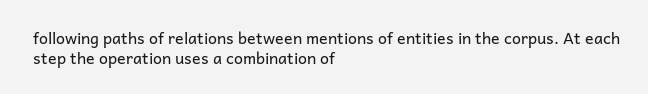following paths of relations between mentions of entities in the corpus. At each step the operation uses a combination of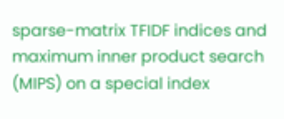sparse-matrix TFIDF indices and maximum inner product search (MIPS) on a special index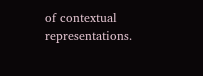of contextual representations.